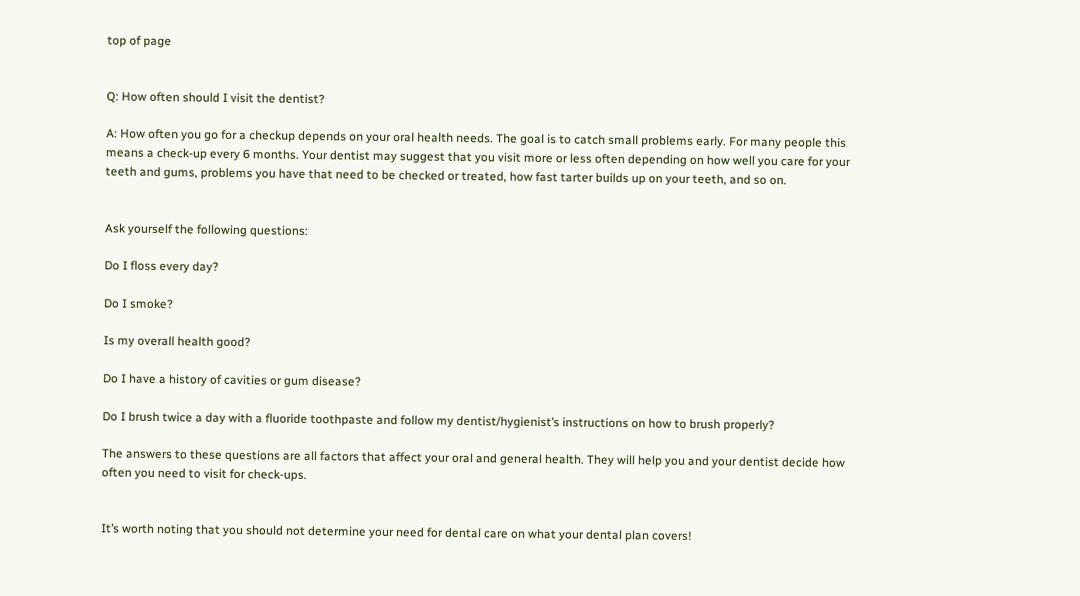top of page


Q: How often should I visit the dentist?

A: How often you go for a checkup depends on your oral health needs. The goal is to catch small problems early. For many people this means a check-up every 6 months. Your dentist may suggest that you visit more or less often depending on how well you care for your teeth and gums, problems you have that need to be checked or treated, how fast tarter builds up on your teeth, and so on.


Ask yourself the following questions:

Do I floss every day?

Do I smoke?

Is my overall health good?

Do I have a history of cavities or gum disease?

Do I brush twice a day with a fluoride toothpaste and follow my dentist/hygienist’s instructions on how to brush properly?

The answers to these questions are all factors that affect your oral and general health. They will help you and your dentist decide how often you need to visit for check-ups.


It’s worth noting that you should not determine your need for dental care on what your dental plan covers!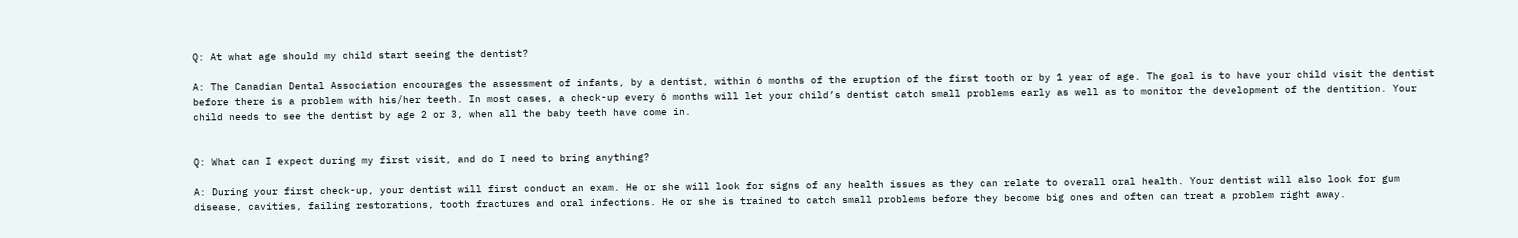Q: At what age should my child start seeing the dentist?

A: The Canadian Dental Association encourages the assessment of infants, by a dentist, within 6 months of the eruption of the first tooth or by 1 year of age. The goal is to have your child visit the dentist before there is a problem with his/her teeth. In most cases, a check-up every 6 months will let your child’s dentist catch small problems early as well as to monitor the development of the dentition. Your child needs to see the dentist by age 2 or 3, when all the baby teeth have come in.


Q: What can I expect during my first visit, and do I need to bring anything?

A: During your first check-up, your dentist will first conduct an exam. He or she will look for signs of any health issues as they can relate to overall oral health. Your dentist will also look for gum disease, cavities, failing restorations, tooth fractures and oral infections. He or she is trained to catch small problems before they become big ones and often can treat a problem right away.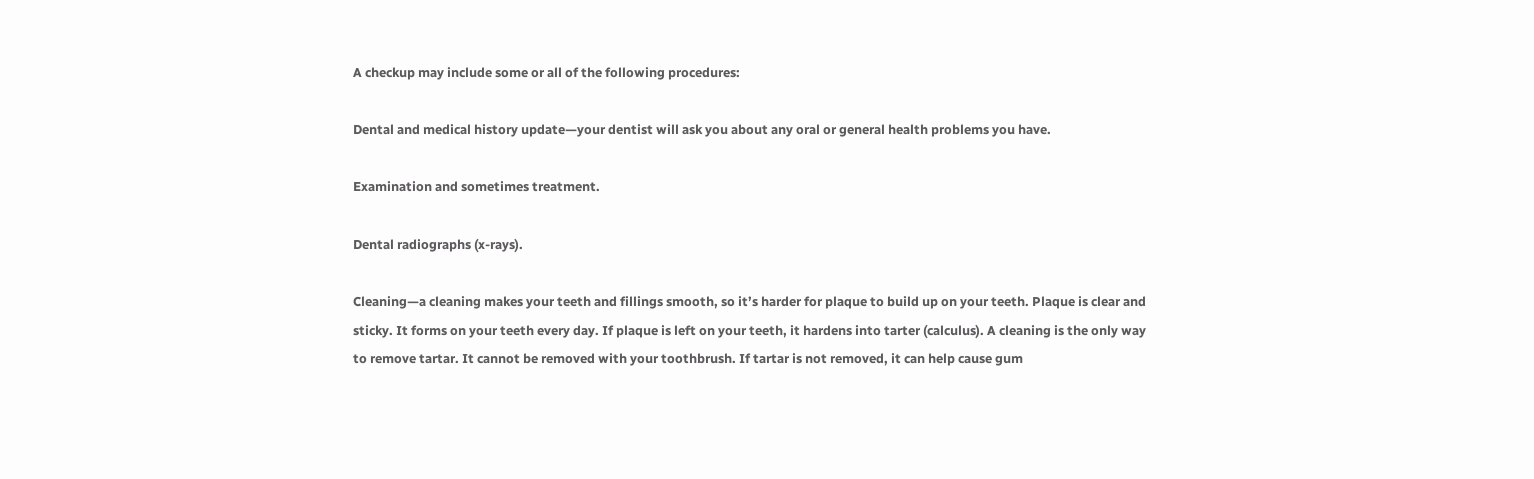A checkup may include some or all of the following procedures:

Dental and medical history update—your dentist will ask you about any oral or general health problems you have.

Examination and sometimes treatment.

Dental radiographs (x-rays).

Cleaning—a cleaning makes your teeth and fillings smooth, so it’s harder for plaque to build up on your teeth. Plaque is clear and sticky. It forms on your teeth every day. If plaque is left on your teeth, it hardens into tarter (calculus). A cleaning is the only way to remove tartar. It cannot be removed with your toothbrush. If tartar is not removed, it can help cause gum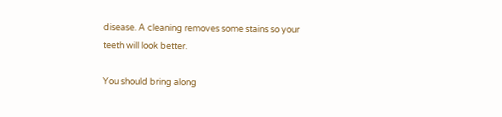disease. A cleaning removes some stains so your teeth will look better.

You should bring along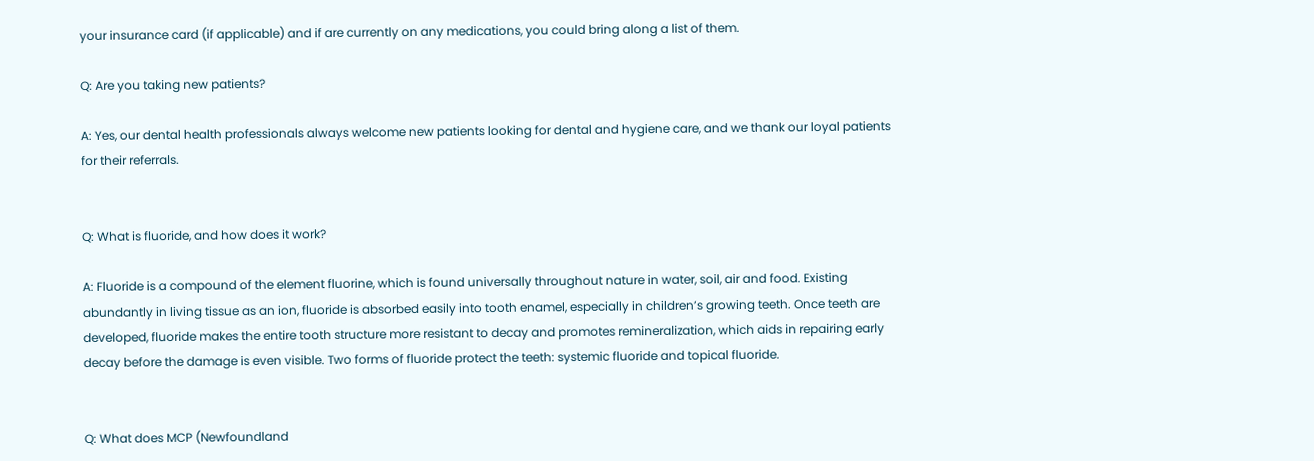your insurance card (if applicable) and if are currently on any medications, you could bring along a list of them.

Q: Are you taking new patients?

A: Yes, our dental health professionals always welcome new patients looking for dental and hygiene care, and we thank our loyal patients for their referrals.


Q: What is fluoride, and how does it work?

A: Fluoride is a compound of the element fluorine, which is found universally throughout nature in water, soil, air and food. Existing abundantly in living tissue as an ion, fluoride is absorbed easily into tooth enamel, especially in children’s growing teeth. Once teeth are developed, fluoride makes the entire tooth structure more resistant to decay and promotes remineralization, which aids in repairing early decay before the damage is even visible. Two forms of fluoride protect the teeth: systemic fluoride and topical fluoride.


Q: What does MCP (Newfoundland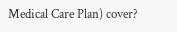Medical Care Plan) cover?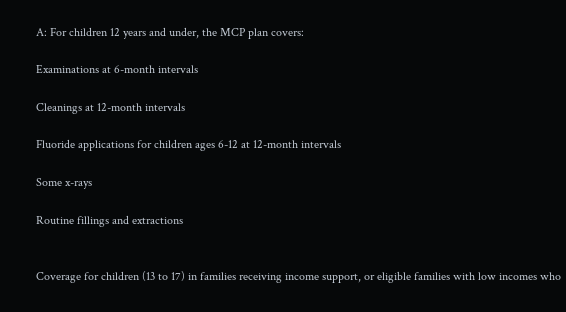A: For children 12 years and under, the MCP plan covers:

Examinations at 6-month intervals

Cleanings at 12-month intervals

Fluoride applications for children ages 6-12 at 12-month intervals

Some x-rays

Routine fillings and extractions


Coverage for children (13 to 17) in families receiving income support, or eligible families with low incomes who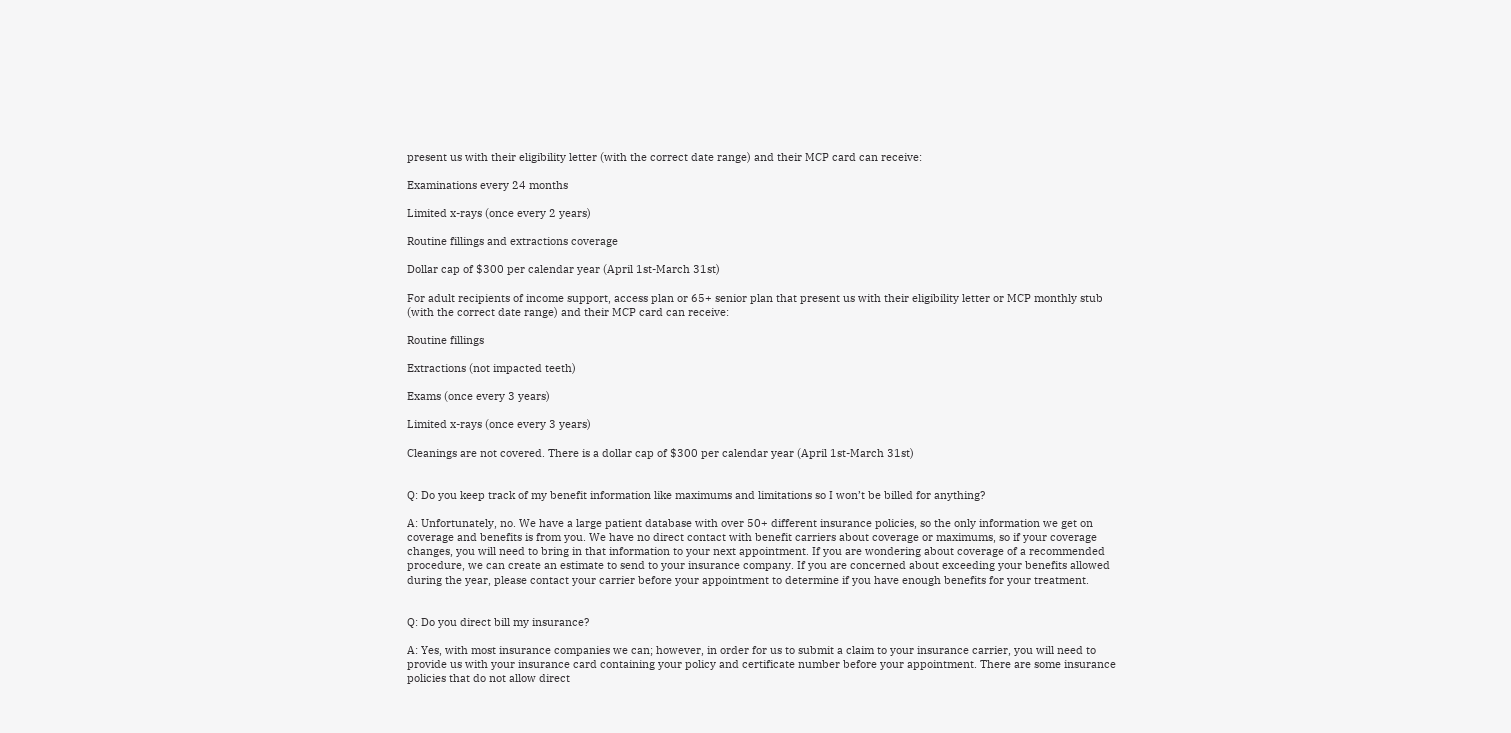present us with their eligibility letter (with the correct date range) and their MCP card can receive:

Examinations every 24 months

Limited x-rays (once every 2 years)

Routine fillings and extractions coverage

Dollar cap of $300 per calendar year (April 1st-March 31st)

For adult recipients of income support, access plan or 65+ senior plan that present us with their eligibility letter or MCP monthly stub (with the correct date range) and their MCP card can receive:

Routine fillings

Extractions (not impacted teeth)

Exams (once every 3 years)

Limited x-rays (once every 3 years)

Cleanings are not covered. There is a dollar cap of $300 per calendar year (April 1st-March 31st)


Q: Do you keep track of my benefit information like maximums and limitations so I won’t be billed for anything?

A: Unfortunately, no. We have a large patient database with over 50+ different insurance policies, so the only information we get on coverage and benefits is from you. We have no direct contact with benefit carriers about coverage or maximums, so if your coverage changes, you will need to bring in that information to your next appointment. If you are wondering about coverage of a recommended procedure, we can create an estimate to send to your insurance company. If you are concerned about exceeding your benefits allowed during the year, please contact your carrier before your appointment to determine if you have enough benefits for your treatment.


Q: Do you direct bill my insurance?

A: Yes, with most insurance companies we can; however, in order for us to submit a claim to your insurance carrier, you will need to provide us with your insurance card containing your policy and certificate number before your appointment. There are some insurance policies that do not allow direct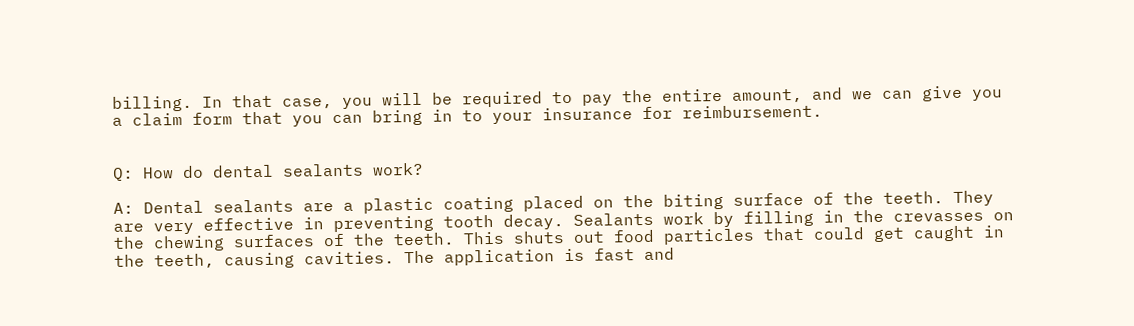billing. In that case, you will be required to pay the entire amount, and we can give you a claim form that you can bring in to your insurance for reimbursement.


Q: How do dental sealants work?

A: Dental sealants are a plastic coating placed on the biting surface of the teeth. They are very effective in preventing tooth decay. Sealants work by filling in the crevasses on the chewing surfaces of the teeth. This shuts out food particles that could get caught in the teeth, causing cavities. The application is fast and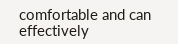comfortable and can effectively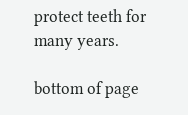protect teeth for many years.

bottom of page